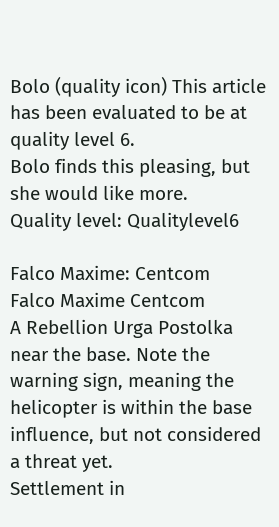Bolo (quality icon) This article has been evaluated to be at quality level 6.
Bolo finds this pleasing, but she would like more.
Quality level: Qualitylevel6

Falco Maxime: Centcom
Falco Maxime Centcom
A Rebellion Urga Postolka near the base. Note the warning sign, meaning the helicopter is within the base influence, but not considered a threat yet.
Settlement in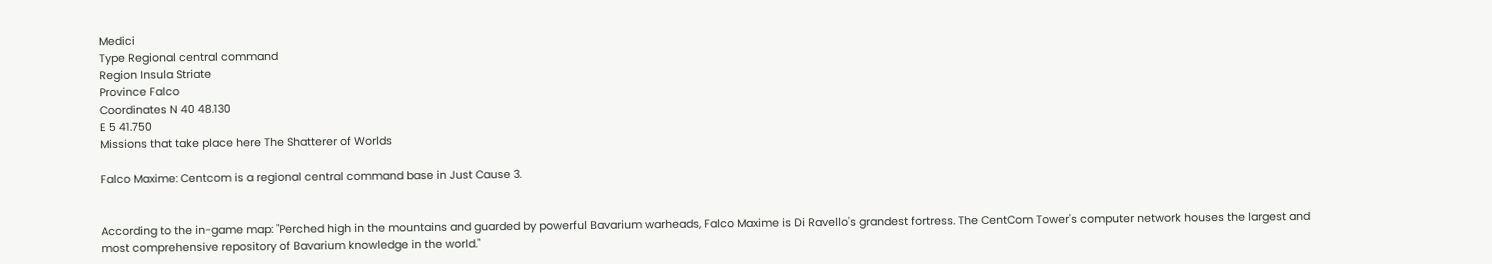Medici
Type Regional central command
Region Insula Striate
Province Falco
Coordinates N 40 48.130
E 5 41.750
Missions that take place here The Shatterer of Worlds

Falco Maxime: Centcom is a regional central command base in Just Cause 3.


According to the in-game map: "Perched high in the mountains and guarded by powerful Bavarium warheads, Falco Maxime is Di Ravello's grandest fortress. The CentCom Tower's computer network houses the largest and most comprehensive repository of Bavarium knowledge in the world."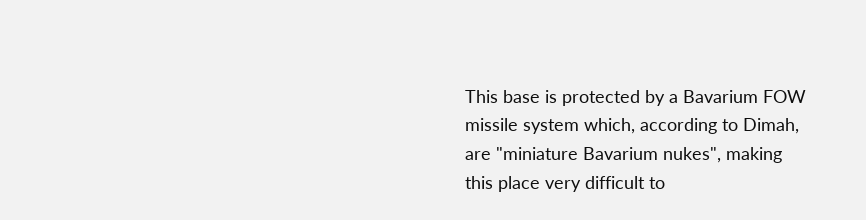This base is protected by a Bavarium FOW missile system which, according to Dimah, are "miniature Bavarium nukes", making this place very difficult to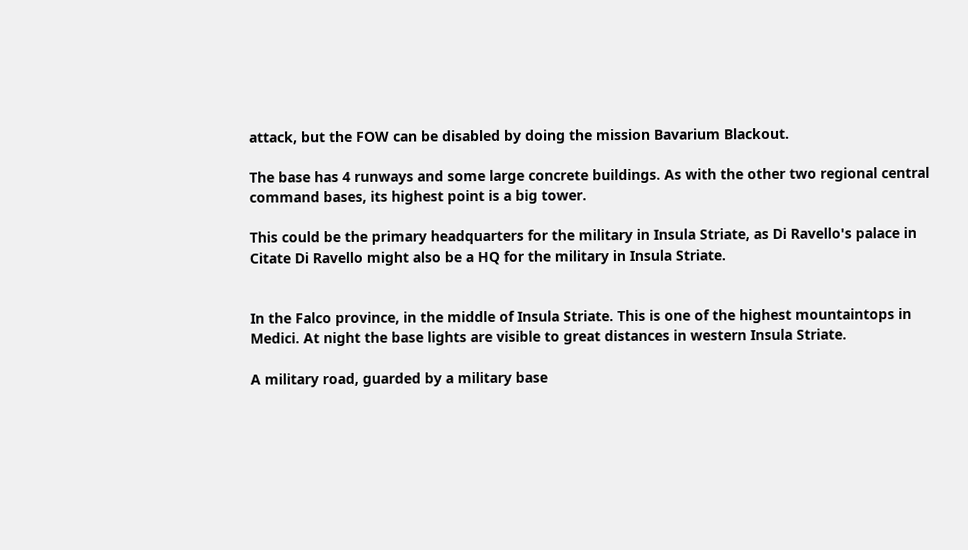attack, but the FOW can be disabled by doing the mission Bavarium Blackout.

The base has 4 runways and some large concrete buildings. As with the other two regional central command bases, its highest point is a big tower.

This could be the primary headquarters for the military in Insula Striate, as Di Ravello's palace in Citate Di Ravello might also be a HQ for the military in Insula Striate.


In the Falco province, in the middle of Insula Striate. This is one of the highest mountaintops in Medici. At night the base lights are visible to great distances in western Insula Striate.

A military road, guarded by a military base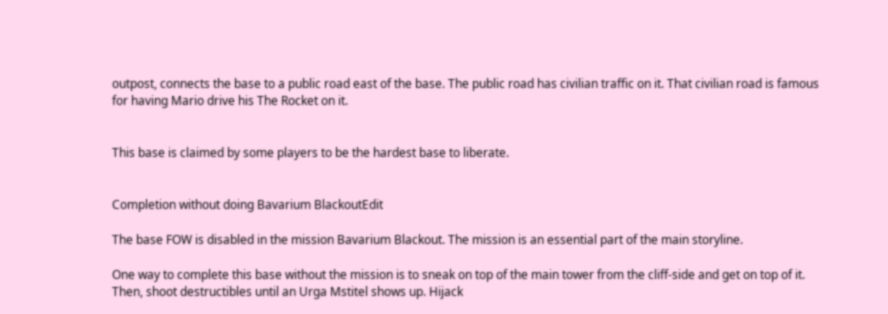outpost, connects the base to a public road east of the base. The public road has civilian traffic on it. That civilian road is famous for having Mario drive his The Rocket on it.


This base is claimed by some players to be the hardest base to liberate.


Completion without doing Bavarium BlackoutEdit

The base FOW is disabled in the mission Bavarium Blackout. The mission is an essential part of the main storyline.

One way to complete this base without the mission is to sneak on top of the main tower from the cliff-side and get on top of it. Then, shoot destructibles until an Urga Mstitel shows up. Hijack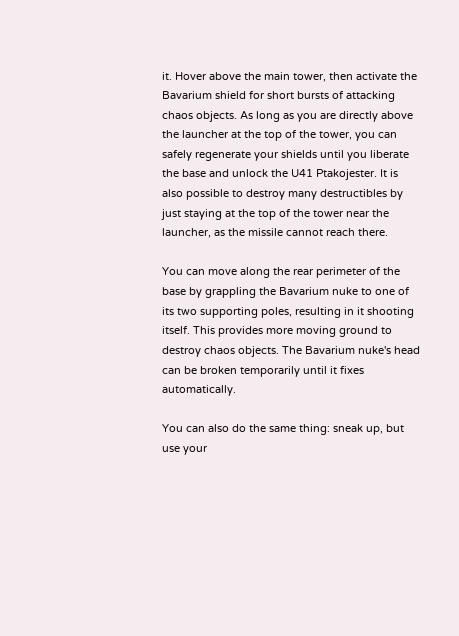it. Hover above the main tower, then activate the Bavarium shield for short bursts of attacking chaos objects. As long as you are directly above the launcher at the top of the tower, you can safely regenerate your shields until you liberate the base and unlock the U41 Ptakojester. It is also possible to destroy many destructibles by just staying at the top of the tower near the launcher, as the missile cannot reach there.

You can move along the rear perimeter of the base by grappling the Bavarium nuke to one of its two supporting poles, resulting in it shooting itself. This provides more moving ground to destroy chaos objects. The Bavarium nuke's head can be broken temporarily until it fixes automatically.

You can also do the same thing: sneak up, but use your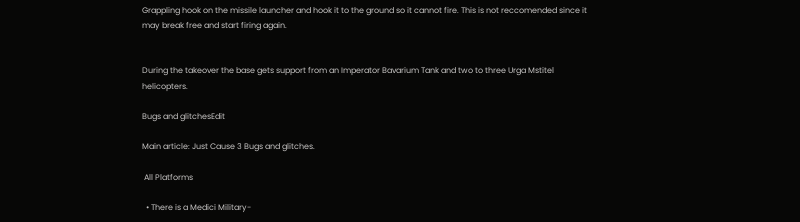Grappling hook on the missile launcher and hook it to the ground so it cannot fire. This is not reccomended since it may break free and start firing again.


During the takeover the base gets support from an Imperator Bavarium Tank and two to three Urga Mstitel helicopters.

Bugs and glitchesEdit

Main article: Just Cause 3 Bugs and glitches.

 All Platforms

  • There is a Medici Military-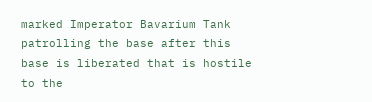marked Imperator Bavarium Tank patrolling the base after this base is liberated that is hostile to the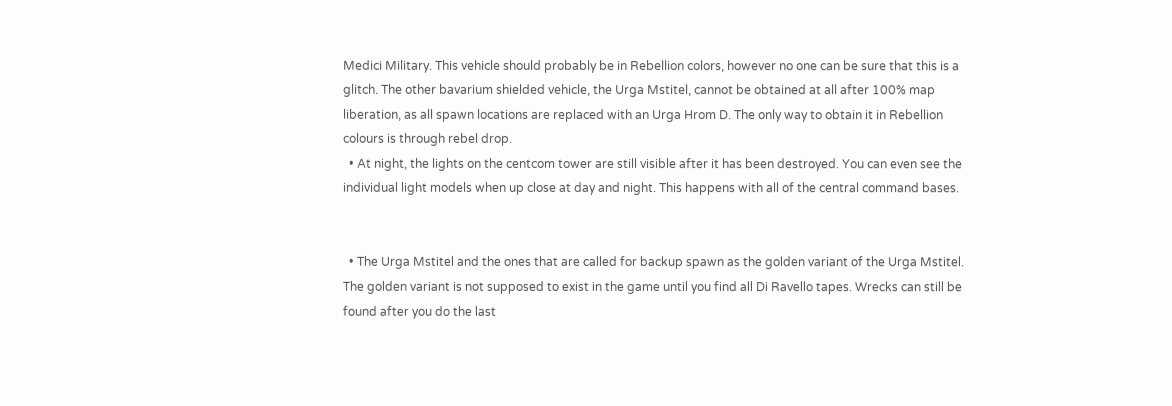Medici Military. This vehicle should probably be in Rebellion colors, however no one can be sure that this is a glitch. The other bavarium shielded vehicle, the Urga Mstitel, cannot be obtained at all after 100% map liberation, as all spawn locations are replaced with an Urga Hrom D. The only way to obtain it in Rebellion colours is through rebel drop.
  • At night, the lights on the centcom tower are still visible after it has been destroyed. You can even see the individual light models when up close at day and night. This happens with all of the central command bases.


  • The Urga Mstitel and the ones that are called for backup spawn as the golden variant of the Urga Mstitel. The golden variant is not supposed to exist in the game until you find all Di Ravello tapes. Wrecks can still be found after you do the last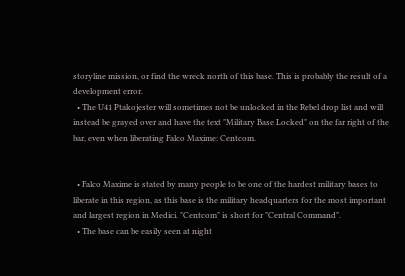storyline mission, or find the wreck north of this base. This is probably the result of a development error.
  • The U41 Ptakojester will sometimes not be unlocked in the Rebel drop list and will instead be grayed over and have the text "Military Base Locked" on the far right of the bar, even when liberating Falco Maxime: Centcom.


  • Falco Maxime is stated by many people to be one of the hardest military bases to liberate in this region, as this base is the military headquarters for the most important and largest region in Medici. "Centcom" is short for "Central Command".
  • The base can be easily seen at night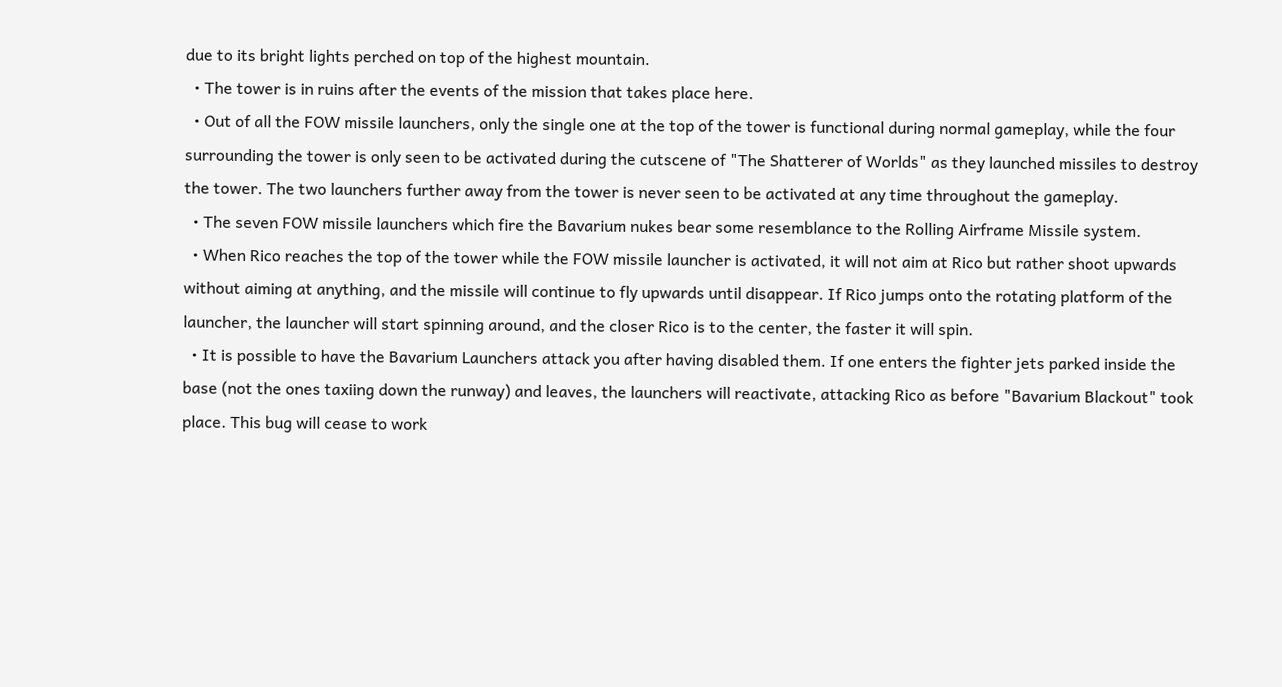due to its bright lights perched on top of the highest mountain.
  • The tower is in ruins after the events of the mission that takes place here.
  • Out of all the FOW missile launchers, only the single one at the top of the tower is functional during normal gameplay, while the four surrounding the tower is only seen to be activated during the cutscene of "The Shatterer of Worlds" as they launched missiles to destroy the tower. The two launchers further away from the tower is never seen to be activated at any time throughout the gameplay.
  • The seven FOW missile launchers which fire the Bavarium nukes bear some resemblance to the Rolling Airframe Missile system.
  • When Rico reaches the top of the tower while the FOW missile launcher is activated, it will not aim at Rico but rather shoot upwards without aiming at anything, and the missile will continue to fly upwards until disappear. If Rico jumps onto the rotating platform of the launcher, the launcher will start spinning around, and the closer Rico is to the center, the faster it will spin.
  • It is possible to have the Bavarium Launchers attack you after having disabled them. If one enters the fighter jets parked inside the base (not the ones taxiing down the runway) and leaves, the launchers will reactivate, attacking Rico as before "Bavarium Blackout" took place. This bug will cease to work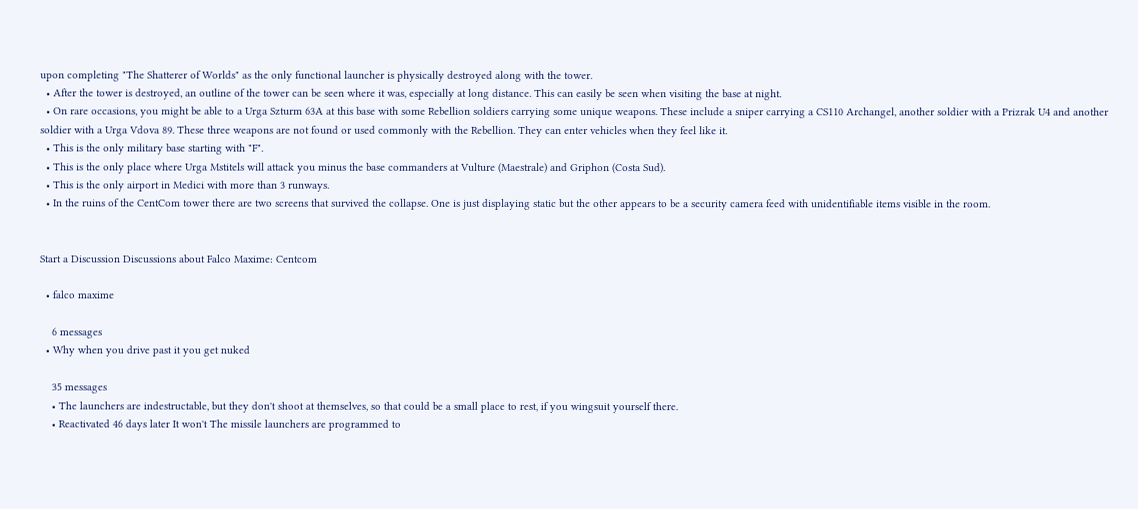upon completing "The Shatterer of Worlds" as the only functional launcher is physically destroyed along with the tower.
  • After the tower is destroyed, an outline of the tower can be seen where it was, especially at long distance. This can easily be seen when visiting the base at night.
  • On rare occasions, you might be able to a Urga Szturm 63A at this base with some Rebellion soldiers carrying some unique weapons. These include a sniper carrying a CS110 Archangel, another soldier with a Prizrak U4 and another soldier with a Urga Vdova 89. These three weapons are not found or used commonly with the Rebellion. They can enter vehicles when they feel like it.
  • This is the only military base starting with "F".
  • This is the only place where Urga Mstitels will attack you minus the base commanders at Vulture (Maestrale) and Griphon (Costa Sud).
  • This is the only airport in Medici with more than 3 runways.
  • In the ruins of the CentCom tower there are two screens that survived the collapse. One is just displaying static but the other appears to be a security camera feed with unidentifiable items visible in the room.


Start a Discussion Discussions about Falco Maxime: Centcom

  • falco maxime

    6 messages
  • Why when you drive past it you get nuked

    35 messages
    • The launchers are indestructable, but they don't shoot at themselves, so that could be a small place to rest, if you wingsuit yourself there.
    • Reactivated 46 days later It won't The missile launchers are programmed to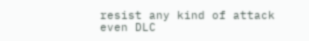resist any kind of attack even DLC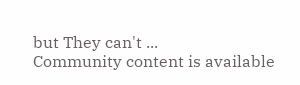but They can't ...
Community content is available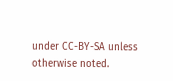under CC-BY-SA unless otherwise noted.